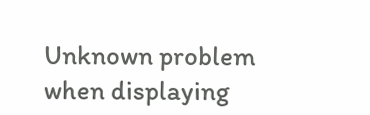Unknown problem when displaying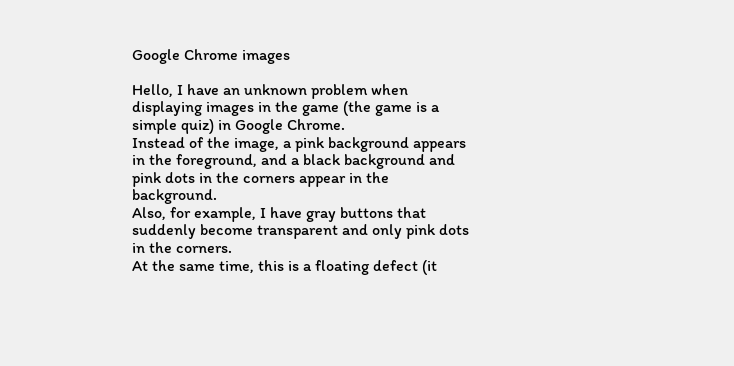Google Chrome images

Hello, I have an unknown problem when displaying images in the game (the game is a simple quiz) in Google Chrome.
Instead of the image, a pink background appears in the foreground, and a black background and pink dots in the corners appear in the background.
Also, for example, I have gray buttons that suddenly become transparent and only pink dots in the corners.
At the same time, this is a floating defect (it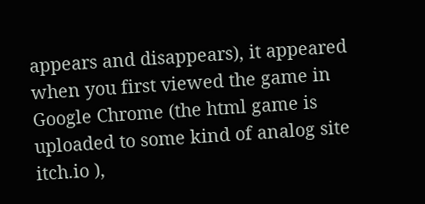appears and disappears), it appeared when you first viewed the game in Google Chrome (the html game is uploaded to some kind of analog site itch.io ),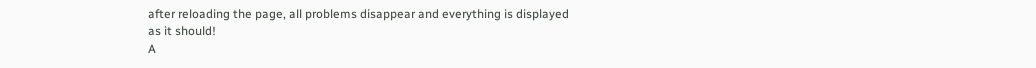after reloading the page, all problems disappear and everything is displayed as it should!
A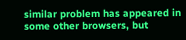similar problem has appeared in some other browsers, but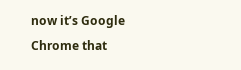now it’s Google Chrome that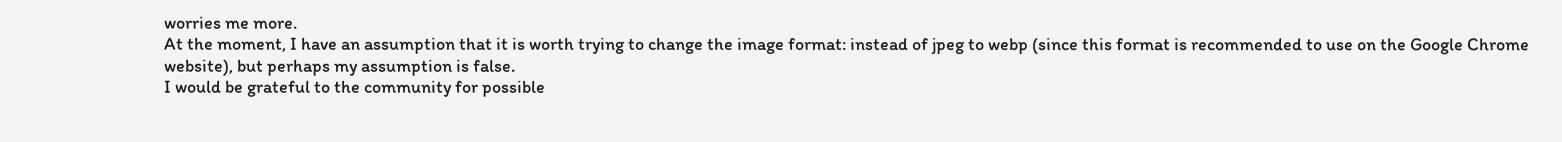worries me more.
At the moment, I have an assumption that it is worth trying to change the image format: instead of jpeg to webp (since this format is recommended to use on the Google Chrome website), but perhaps my assumption is false.
I would be grateful to the community for possible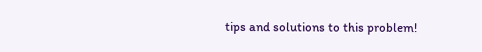tips and solutions to this problem!